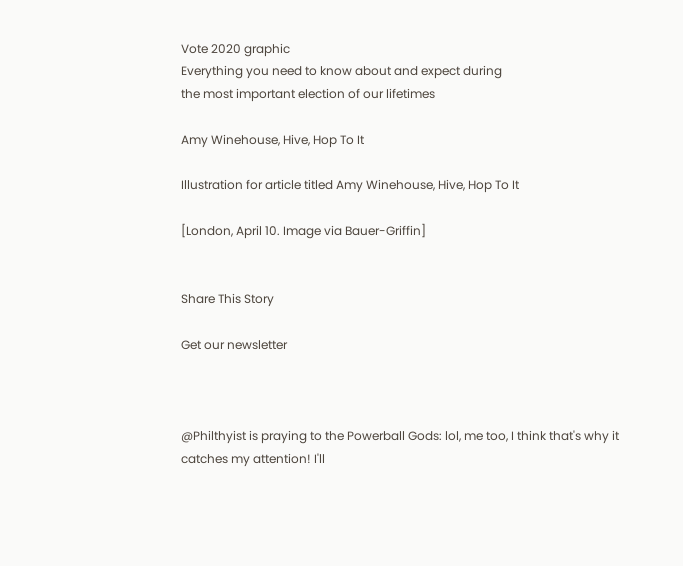Vote 2020 graphic
Everything you need to know about and expect during
the most important election of our lifetimes

Amy Winehouse, Hive, Hop To It

Illustration for article titled Amy Winehouse, Hive, Hop To It

[London, April 10. Image via Bauer-Griffin]


Share This Story

Get our newsletter



@Philthyist is praying to the Powerball Gods: lol, me too, I think that's why it catches my attention! I'll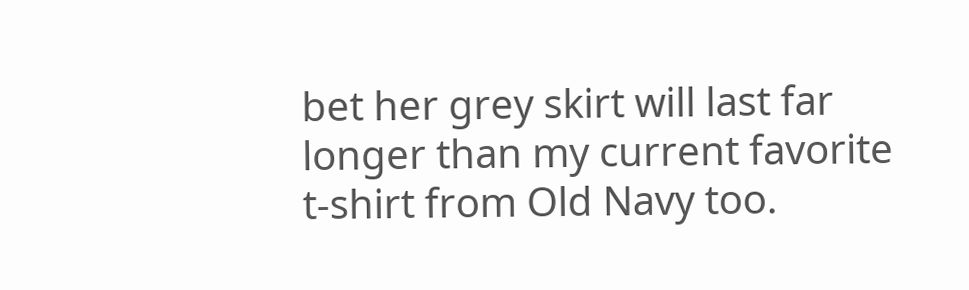bet her grey skirt will last far longer than my current favorite t-shirt from Old Navy too.